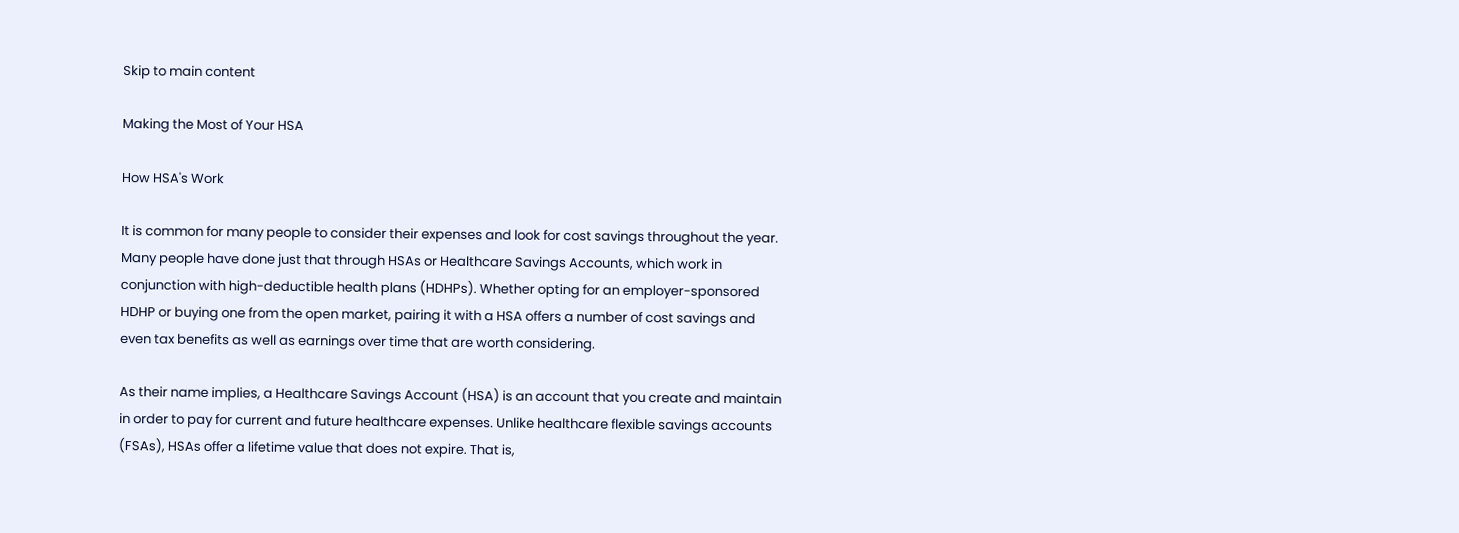Skip to main content

Making the Most of Your HSA

How HSA's Work

It is common for many people to consider their expenses and look for cost savings throughout the year. Many people have done just that through HSAs or Healthcare Savings Accounts, which work in conjunction with high-deductible health plans (HDHPs). Whether opting for an employer-sponsored HDHP or buying one from the open market, pairing it with a HSA offers a number of cost savings and even tax benefits as well as earnings over time that are worth considering.

As their name implies, a Healthcare Savings Account (HSA) is an account that you create and maintain in order to pay for current and future healthcare expenses. Unlike healthcare flexible savings accounts (FSAs), HSAs offer a lifetime value that does not expire. That is,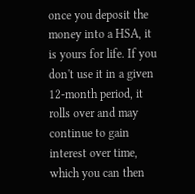once you deposit the money into a HSA, it is yours for life. If you don't use it in a given 12-month period, it rolls over and may continue to gain interest over time, which you can then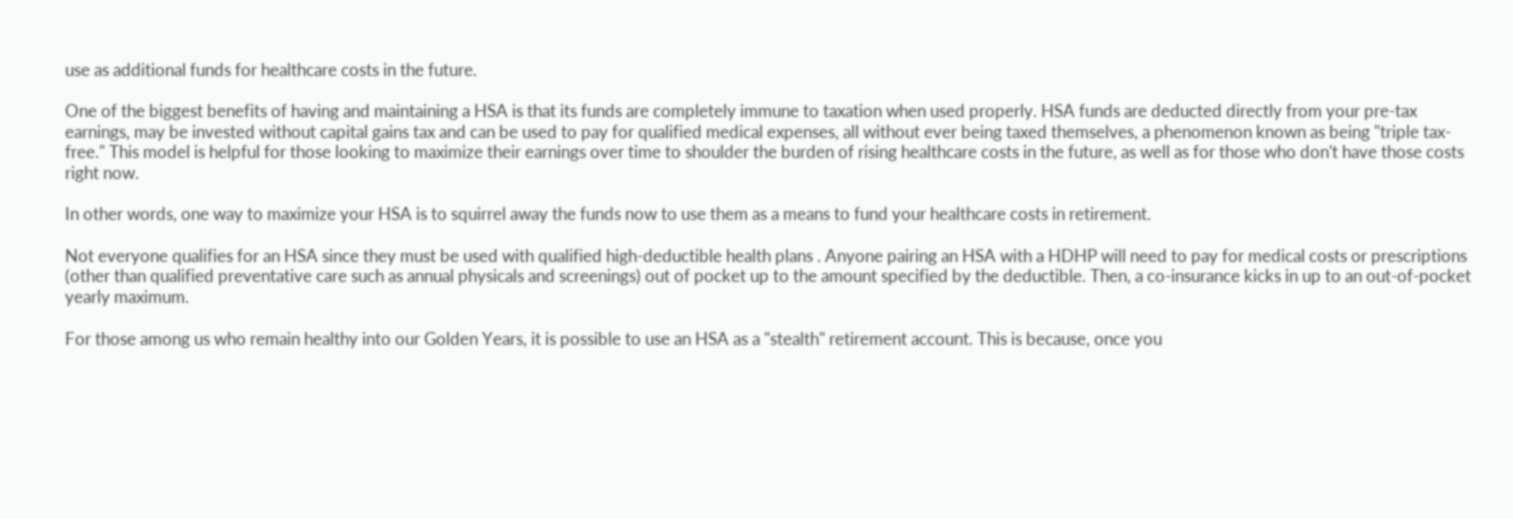use as additional funds for healthcare costs in the future.

One of the biggest benefits of having and maintaining a HSA is that its funds are completely immune to taxation when used properly. HSA funds are deducted directly from your pre-tax earnings, may be invested without capital gains tax and can be used to pay for qualified medical expenses, all without ever being taxed themselves, a phenomenon known as being "triple tax-free." This model is helpful for those looking to maximize their earnings over time to shoulder the burden of rising healthcare costs in the future, as well as for those who don't have those costs right now.

In other words, one way to maximize your HSA is to squirrel away the funds now to use them as a means to fund your healthcare costs in retirement.

Not everyone qualifies for an HSA since they must be used with qualified high-deductible health plans . Anyone pairing an HSA with a HDHP will need to pay for medical costs or prescriptions (other than qualified preventative care such as annual physicals and screenings) out of pocket up to the amount specified by the deductible. Then, a co-insurance kicks in up to an out-of-pocket yearly maximum.

For those among us who remain healthy into our Golden Years, it is possible to use an HSA as a "stealth" retirement account. This is because, once you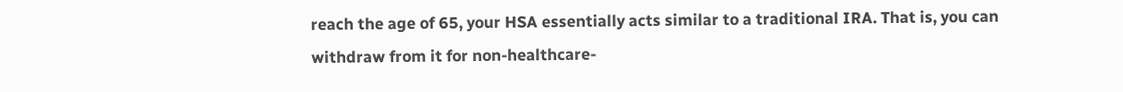reach the age of 65, your HSA essentially acts similar to a traditional IRA. That is, you can withdraw from it for non-healthcare-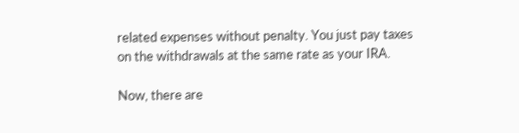related expenses without penalty. You just pay taxes on the withdrawals at the same rate as your IRA.

Now, there are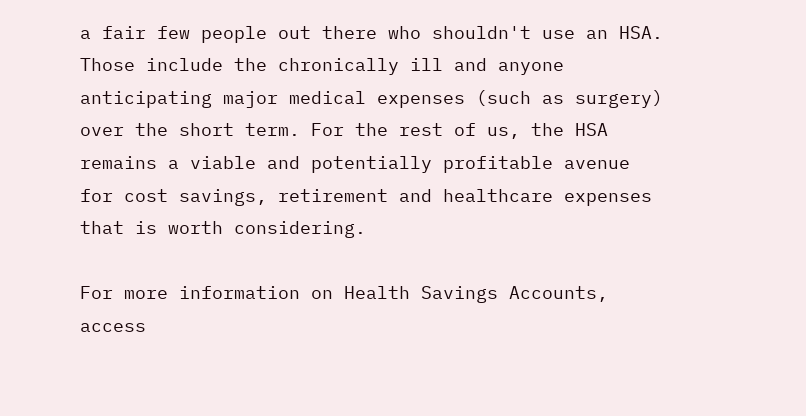a fair few people out there who shouldn't use an HSA. Those include the chronically ill and anyone anticipating major medical expenses (such as surgery) over the short term. For the rest of us, the HSA remains a viable and potentially profitable avenue for cost savings, retirement and healthcare expenses that is worth considering.

For more information on Health Savings Accounts, access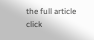the full article click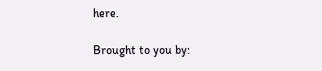here.

Brought to you by: